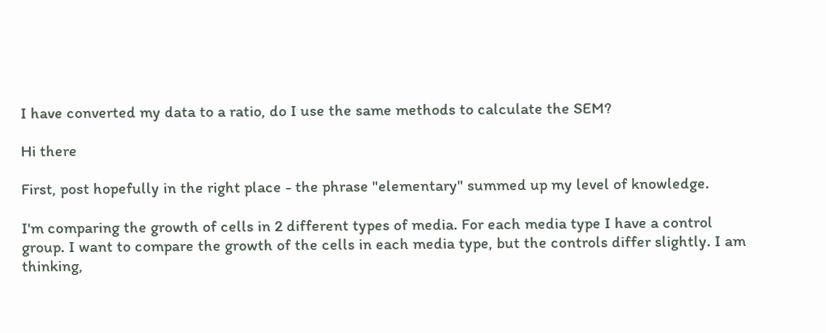I have converted my data to a ratio, do I use the same methods to calculate the SEM?

Hi there

First, post hopefully in the right place - the phrase "elementary" summed up my level of knowledge.

I'm comparing the growth of cells in 2 different types of media. For each media type I have a control group. I want to compare the growth of the cells in each media type, but the controls differ slightly. I am thinking,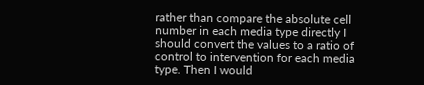rather than compare the absolute cell number in each media type directly I should convert the values to a ratio of control to intervention for each media type. Then I would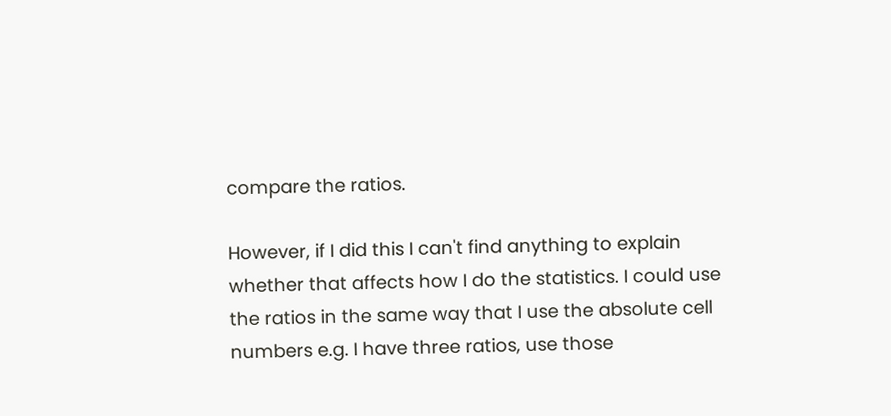compare the ratios.

However, if I did this I can't find anything to explain whether that affects how I do the statistics. I could use the ratios in the same way that I use the absolute cell numbers e.g. I have three ratios, use those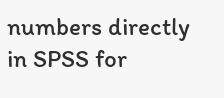numbers directly in SPSS for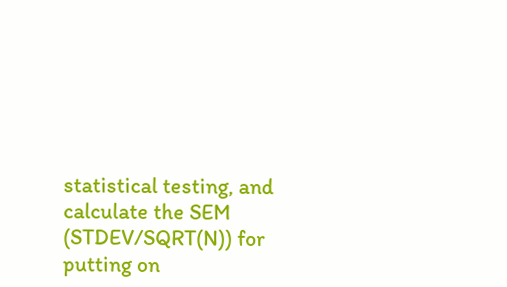statistical testing, and calculate the SEM (STDEV/SQRT(N)) for putting on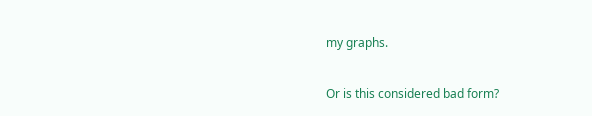my graphs.

Or is this considered bad form?